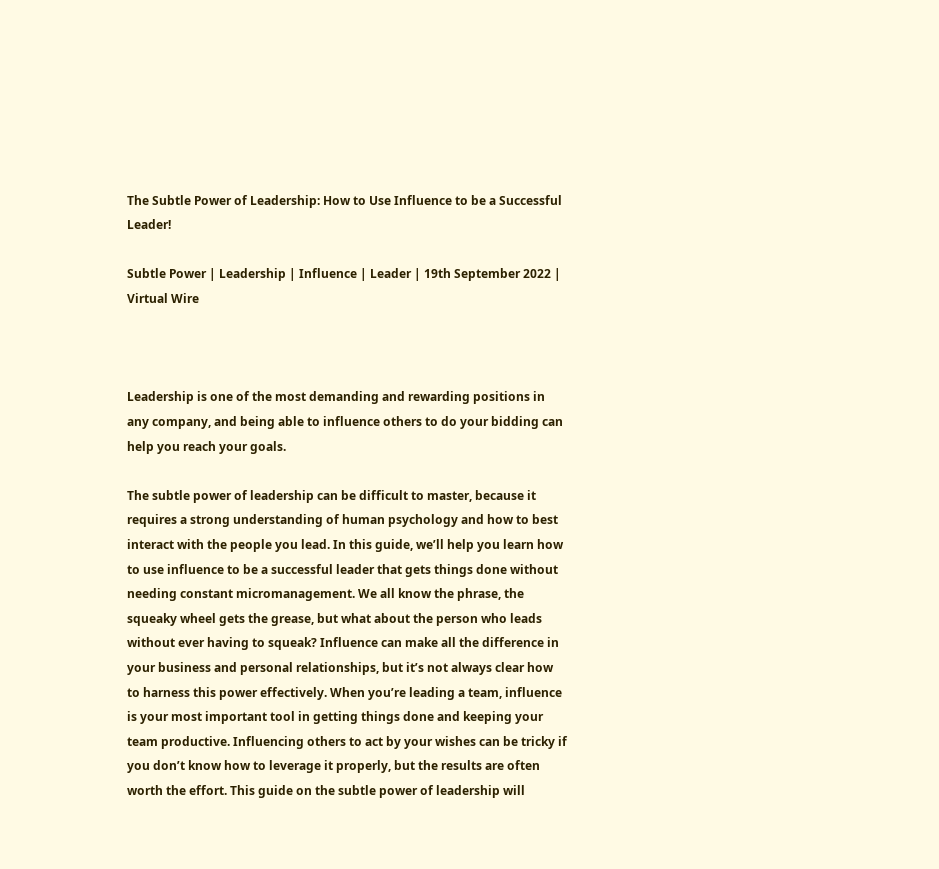The Subtle Power of Leadership: How to Use Influence to be a Successful Leader!

Subtle Power | Leadership | Influence | Leader | 19th September 2022 | Virtual Wire



Leadership is one of the most demanding and rewarding positions in any company, and being able to influence others to do your bidding can help you reach your goals.

The subtle power of leadership can be difficult to master, because it requires a strong understanding of human psychology and how to best interact with the people you lead. In this guide, we’ll help you learn how to use influence to be a successful leader that gets things done without needing constant micromanagement. We all know the phrase, the squeaky wheel gets the grease, but what about the person who leads without ever having to squeak? Influence can make all the difference in your business and personal relationships, but it’s not always clear how to harness this power effectively. When you’re leading a team, influence is your most important tool in getting things done and keeping your team productive. Influencing others to act by your wishes can be tricky if you don’t know how to leverage it properly, but the results are often worth the effort. This guide on the subtle power of leadership will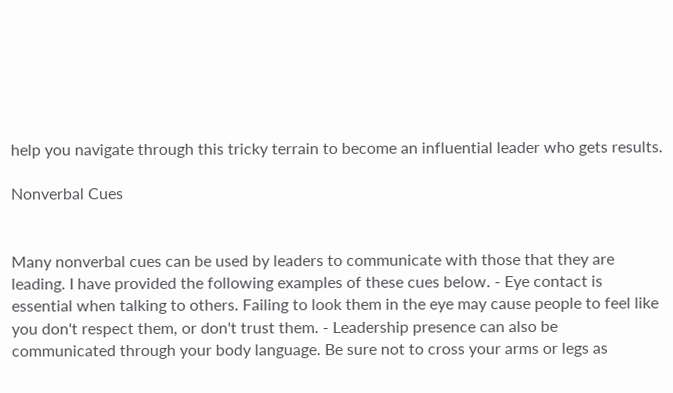help you navigate through this tricky terrain to become an influential leader who gets results.

Nonverbal Cues


Many nonverbal cues can be used by leaders to communicate with those that they are leading. I have provided the following examples of these cues below. - Eye contact is essential when talking to others. Failing to look them in the eye may cause people to feel like you don't respect them, or don't trust them. - Leadership presence can also be communicated through your body language. Be sure not to cross your arms or legs as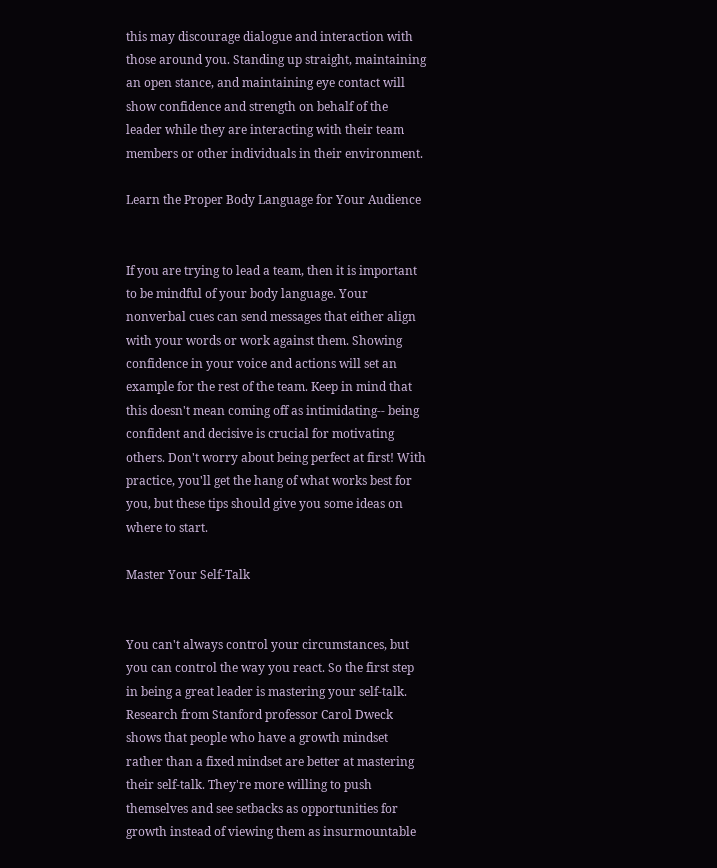this may discourage dialogue and interaction with those around you. Standing up straight, maintaining an open stance, and maintaining eye contact will show confidence and strength on behalf of the leader while they are interacting with their team members or other individuals in their environment.

Learn the Proper Body Language for Your Audience


If you are trying to lead a team, then it is important to be mindful of your body language. Your nonverbal cues can send messages that either align with your words or work against them. Showing confidence in your voice and actions will set an example for the rest of the team. Keep in mind that this doesn't mean coming off as intimidating-- being confident and decisive is crucial for motivating others. Don't worry about being perfect at first! With practice, you'll get the hang of what works best for you, but these tips should give you some ideas on where to start.

Master Your Self-Talk


You can't always control your circumstances, but you can control the way you react. So the first step in being a great leader is mastering your self-talk. Research from Stanford professor Carol Dweck shows that people who have a growth mindset rather than a fixed mindset are better at mastering their self-talk. They're more willing to push themselves and see setbacks as opportunities for growth instead of viewing them as insurmountable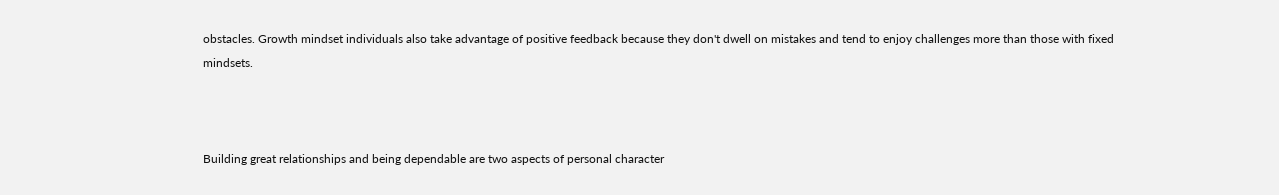obstacles. Growth mindset individuals also take advantage of positive feedback because they don't dwell on mistakes and tend to enjoy challenges more than those with fixed mindsets.



Building great relationships and being dependable are two aspects of personal character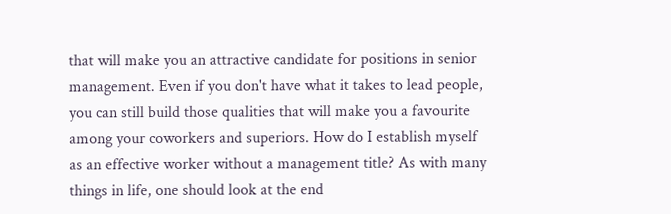that will make you an attractive candidate for positions in senior management. Even if you don't have what it takes to lead people, you can still build those qualities that will make you a favourite among your coworkers and superiors. How do I establish myself as an effective worker without a management title? As with many things in life, one should look at the end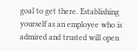goal to get there. Establishing yourself as an employee who is admired and trusted will open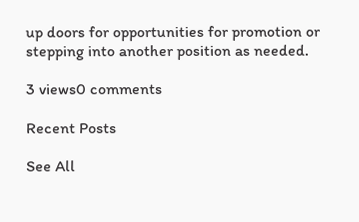up doors for opportunities for promotion or stepping into another position as needed.

3 views0 comments

Recent Posts

See All